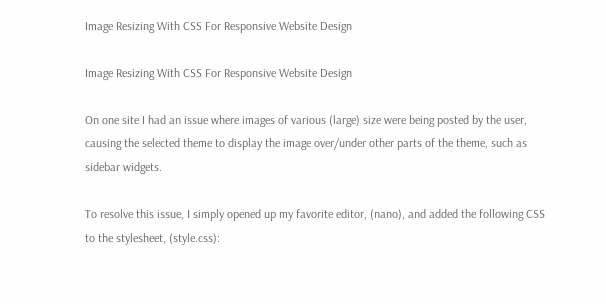Image Resizing With CSS For Responsive Website Design

Image Resizing With CSS For Responsive Website Design

On one site I had an issue where images of various (large) size were being posted by the user, causing the selected theme to display the image over/under other parts of the theme, such as sidebar widgets.

To resolve this issue, I simply opened up my favorite editor, (nano), and added the following CSS to the stylesheet, (style.css):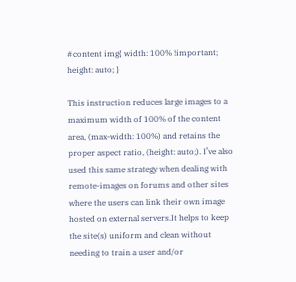#content img{ width: 100% !important; height: auto; }

This instruction reduces large images to a maximum width of 100% of the content area, (max-width: 100%) and retains the proper aspect ratio, (height: auto;). I’ve also used this same strategy when dealing with remote-images on forums and other sites where the users can link their own image hosted on external servers.It helps to keep the site(s) uniform and clean without needing to train a user and/or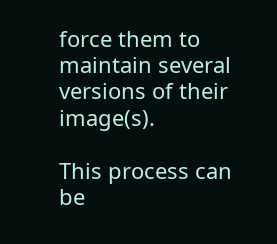force them to maintain several versions of their image(s).

This process can be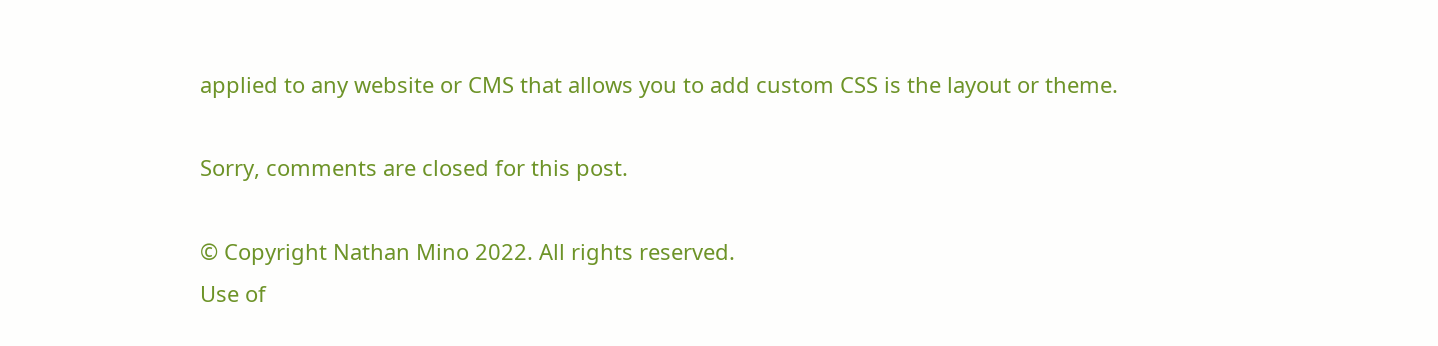applied to any website or CMS that allows you to add custom CSS is the layout or theme.

Sorry, comments are closed for this post.

© Copyright Nathan Mino 2022. All rights reserved.
Use of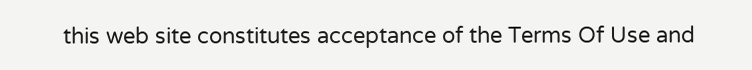this web site constitutes acceptance of the Terms Of Use and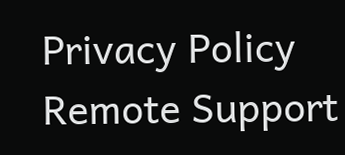Privacy Policy
Remote Support